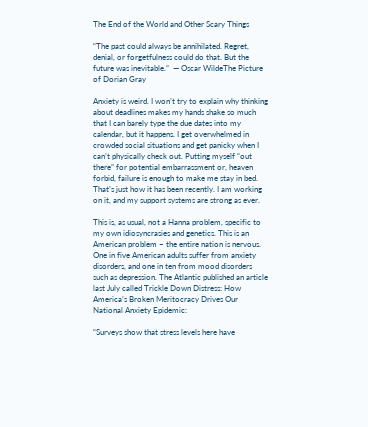The End of the World and Other Scary Things

“The past could always be annihilated. Regret, denial, or forgetfulness could do that. But the future was inevitable.”  ― Oscar WildeThe Picture of Dorian Gray

Anxiety is weird. I won’t try to explain why thinking about deadlines makes my hands shake so much that I can barely type the due dates into my calendar, but it happens. I get overwhelmed in crowded social situations and get panicky when I can’t physically check out. Putting myself “out there” for potential embarrassment or, heaven forbid, failure is enough to make me stay in bed. That’s just how it has been recently. I am working on it, and my support systems are strong as ever.

This is, as usual, not a Hanna problem, specific to my own idiosyncrasies and genetics. This is an American problem – the entire nation is nervous. One in five American adults suffer from anxiety disorders, and one in ten from mood disorders such as depression. The Atlantic published an article last July called Trickle Down Distress: How America’s Broken Meritocracy Drives Our National Anxiety Epidemic:

“Surveys show that stress levels here have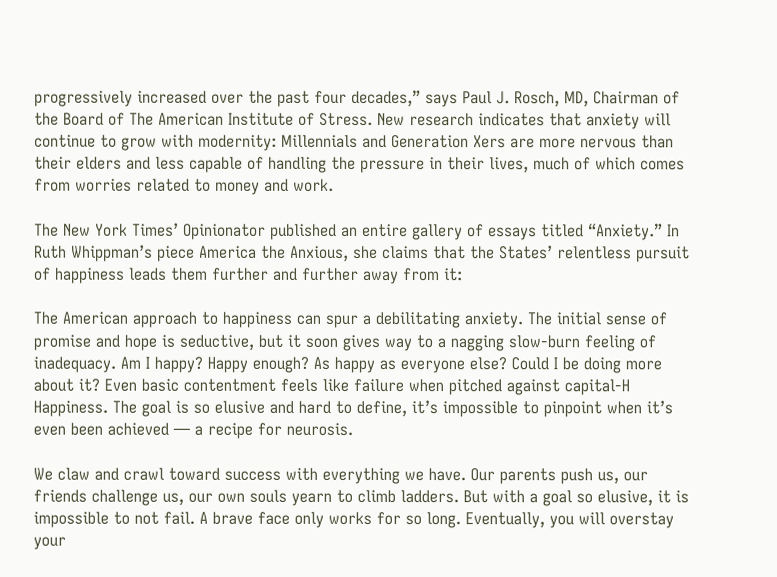progressively increased over the past four decades,” says Paul J. Rosch, MD, Chairman of the Board of The American Institute of Stress. New research indicates that anxiety will continue to grow with modernity: Millennials and Generation Xers are more nervous than their elders and less capable of handling the pressure in their lives, much of which comes from worries related to money and work.

The New York Times’ Opinionator published an entire gallery of essays titled “Anxiety.” In Ruth Whippman’s piece America the Anxious, she claims that the States’ relentless pursuit of happiness leads them further and further away from it:

The American approach to happiness can spur a debilitating anxiety. The initial sense of promise and hope is seductive, but it soon gives way to a nagging slow-burn feeling of inadequacy. Am I happy? Happy enough? As happy as everyone else? Could I be doing more about it? Even basic contentment feels like failure when pitched against capital-H Happiness. The goal is so elusive and hard to define, it’s impossible to pinpoint when it’s even been achieved — a recipe for neurosis.

We claw and crawl toward success with everything we have. Our parents push us, our friends challenge us, our own souls yearn to climb ladders. But with a goal so elusive, it is impossible to not fail. A brave face only works for so long. Eventually, you will overstay your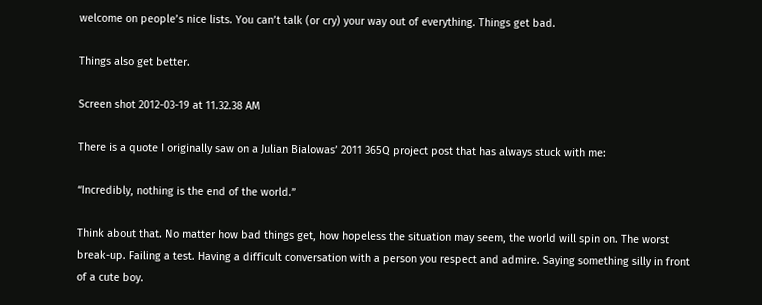welcome on people’s nice lists. You can’t talk (or cry) your way out of everything. Things get bad.

Things also get better.

Screen shot 2012-03-19 at 11.32.38 AM

There is a quote I originally saw on a Julian Bialowas’ 2011 365Q project post that has always stuck with me:

“Incredibly, nothing is the end of the world.”

Think about that. No matter how bad things get, how hopeless the situation may seem, the world will spin on. The worst break-up. Failing a test. Having a difficult conversation with a person you respect and admire. Saying something silly in front of a cute boy.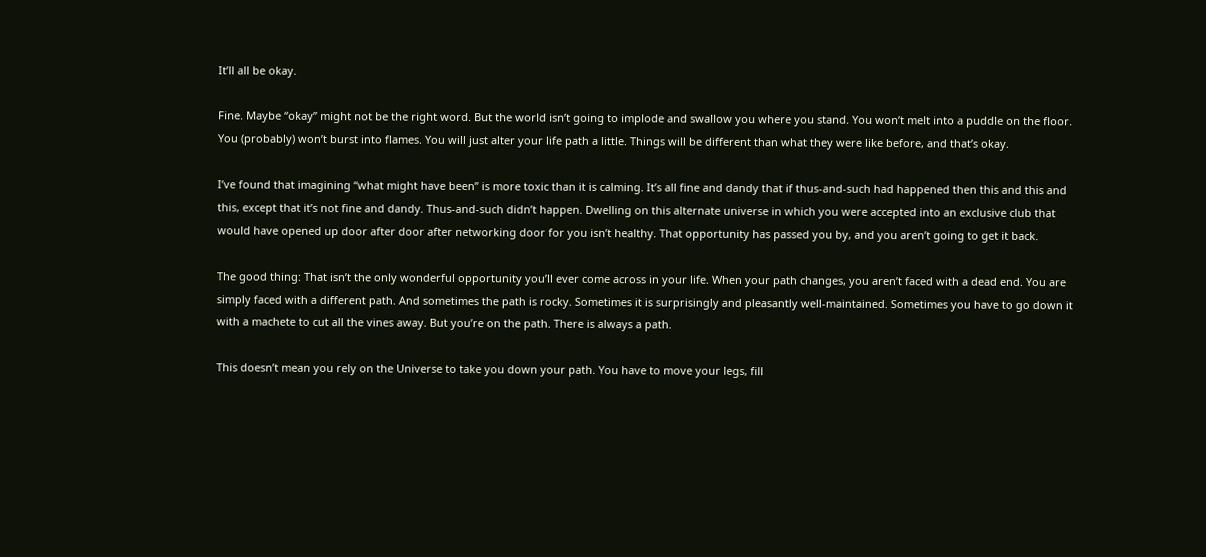It’ll all be okay.

Fine. Maybe “okay” might not be the right word. But the world isn’t going to implode and swallow you where you stand. You won’t melt into a puddle on the floor. You (probably) won’t burst into flames. You will just alter your life path a little. Things will be different than what they were like before, and that’s okay.

I’ve found that imagining “what might have been” is more toxic than it is calming. It’s all fine and dandy that if thus-and-such had happened then this and this and this, except that it’s not fine and dandy. Thus-and-such didn’t happen. Dwelling on this alternate universe in which you were accepted into an exclusive club that would have opened up door after door after networking door for you isn’t healthy. That opportunity has passed you by, and you aren’t going to get it back.

The good thing: That isn’t the only wonderful opportunity you’ll ever come across in your life. When your path changes, you aren’t faced with a dead end. You are simply faced with a different path. And sometimes the path is rocky. Sometimes it is surprisingly and pleasantly well-maintained. Sometimes you have to go down it with a machete to cut all the vines away. But you’re on the path. There is always a path.

This doesn’t mean you rely on the Universe to take you down your path. You have to move your legs, fill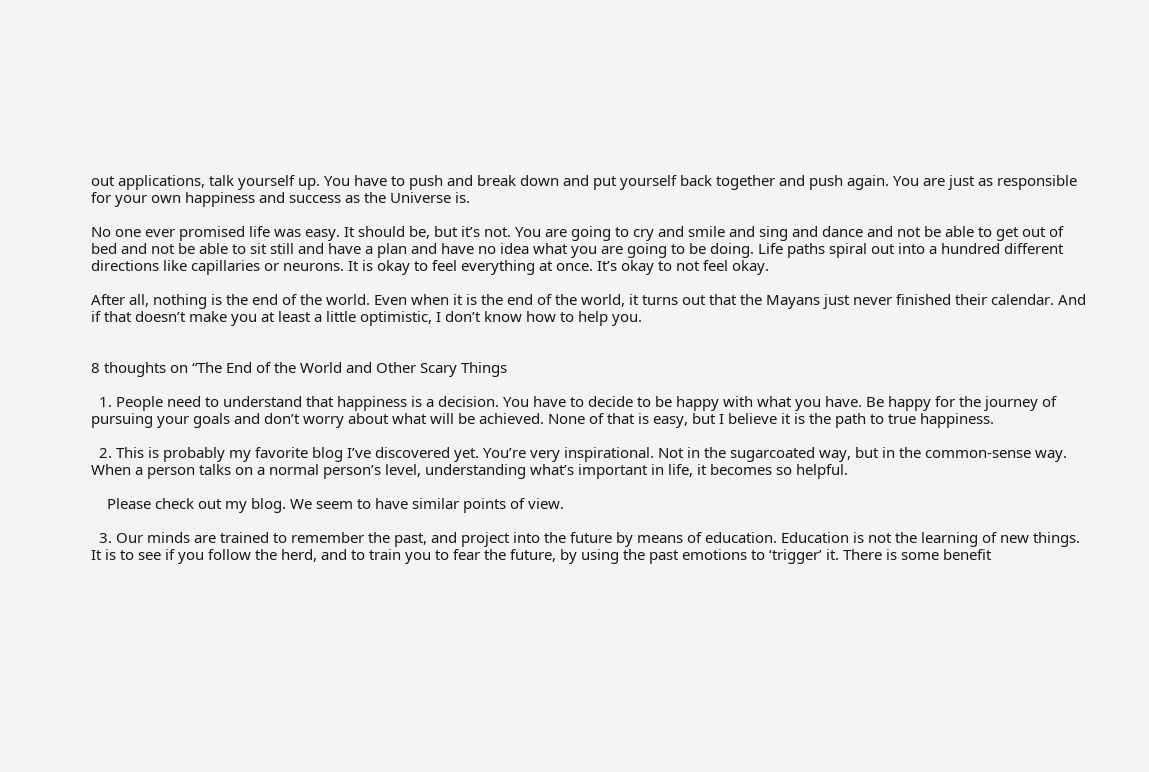out applications, talk yourself up. You have to push and break down and put yourself back together and push again. You are just as responsible for your own happiness and success as the Universe is.

No one ever promised life was easy. It should be, but it’s not. You are going to cry and smile and sing and dance and not be able to get out of bed and not be able to sit still and have a plan and have no idea what you are going to be doing. Life paths spiral out into a hundred different directions like capillaries or neurons. It is okay to feel everything at once. It’s okay to not feel okay.

After all, nothing is the end of the world. Even when it is the end of the world, it turns out that the Mayans just never finished their calendar. And if that doesn’t make you at least a little optimistic, I don’t know how to help you.


8 thoughts on “The End of the World and Other Scary Things

  1. People need to understand that happiness is a decision. You have to decide to be happy with what you have. Be happy for the journey of pursuing your goals and don’t worry about what will be achieved. None of that is easy, but I believe it is the path to true happiness.

  2. This is probably my favorite blog I’ve discovered yet. You’re very inspirational. Not in the sugarcoated way, but in the common-sense way. When a person talks on a normal person’s level, understanding what’s important in life, it becomes so helpful.

    Please check out my blog. We seem to have similar points of view.

  3. Our minds are trained to remember the past, and project into the future by means of education. Education is not the learning of new things. It is to see if you follow the herd, and to train you to fear the future, by using the past emotions to ‘trigger’ it. There is some benefit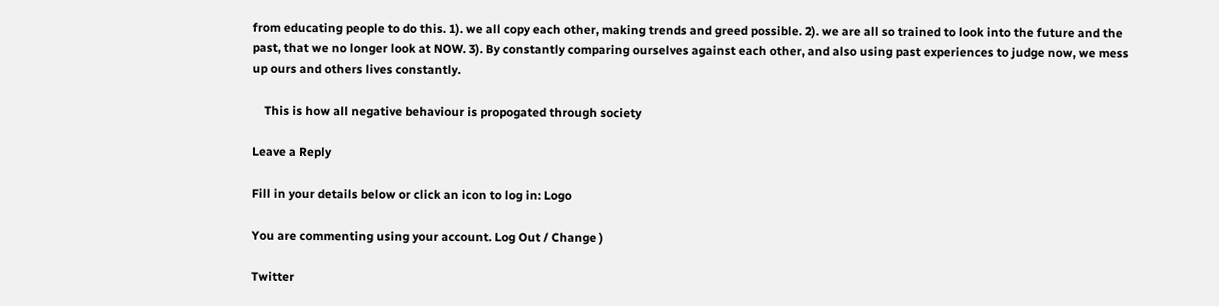from educating people to do this. 1). we all copy each other, making trends and greed possible. 2). we are all so trained to look into the future and the past, that we no longer look at NOW. 3). By constantly comparing ourselves against each other, and also using past experiences to judge now, we mess up ours and others lives constantly.

    This is how all negative behaviour is propogated through society

Leave a Reply

Fill in your details below or click an icon to log in: Logo

You are commenting using your account. Log Out / Change )

Twitter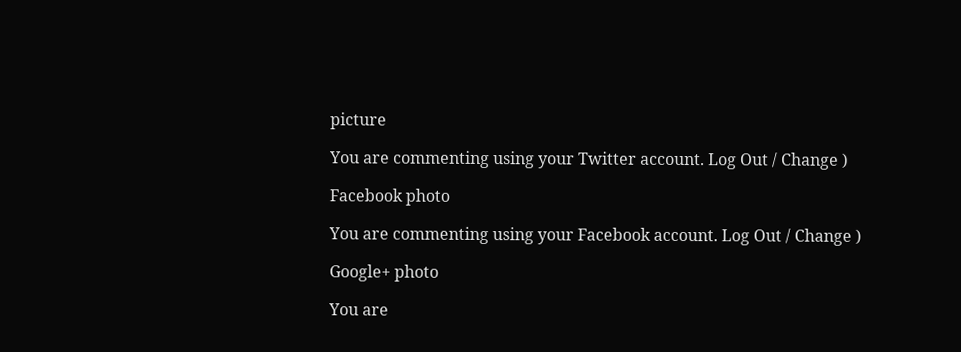picture

You are commenting using your Twitter account. Log Out / Change )

Facebook photo

You are commenting using your Facebook account. Log Out / Change )

Google+ photo

You are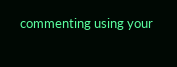commenting using your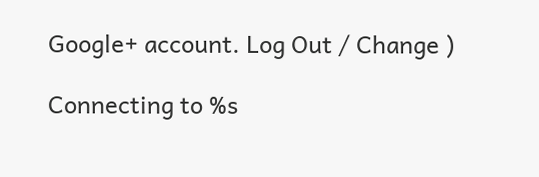Google+ account. Log Out / Change )

Connecting to %s